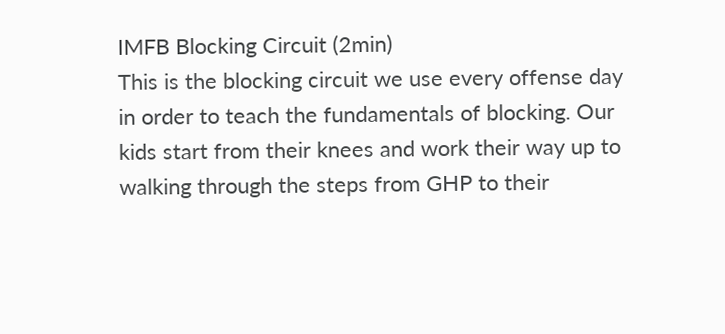IMFB Blocking Circuit (2min)
This is the blocking circuit we use every offense day in order to teach the fundamentals of blocking. Our kids start from their knees and work their way up to walking through the steps from GHP to their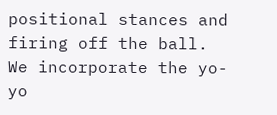positional stances and firing off the ball. We incorporate the yo-yo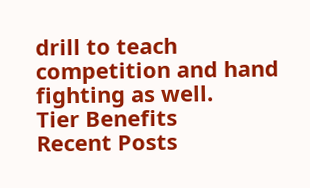drill to teach competition and hand fighting as well.
Tier Benefits
Recent Posts